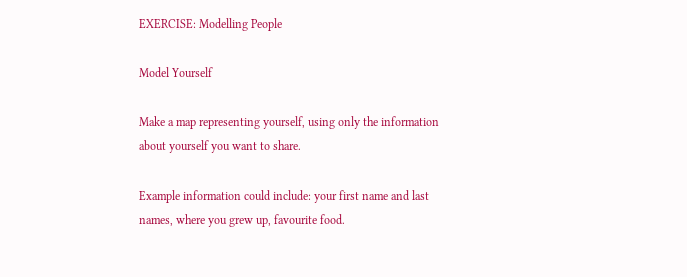EXERCISE: Modelling People

Model Yourself

Make a map representing yourself, using only the information about yourself you want to share.

Example information could include: your first name and last names, where you grew up, favourite food.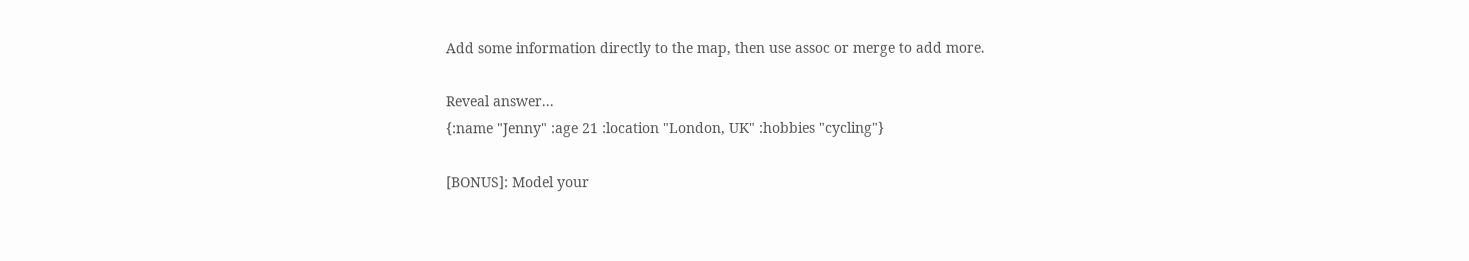Add some information directly to the map, then use assoc or merge to add more.

Reveal answer...
{:name "Jenny" :age 21 :location "London, UK" :hobbies "cycling"}

[BONUS]: Model your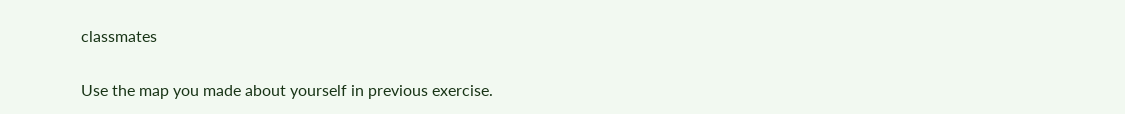classmates

Use the map you made about yourself in previous exercise.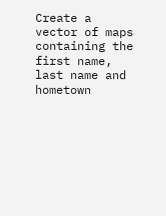Create a vector of maps containing the first name, last name and hometown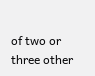of two or three other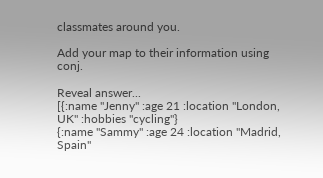classmates around you.

Add your map to their information using conj.

Reveal answer...
[{:name "Jenny" :age 21 :location "London, UK" :hobbies "cycling"}
{:name "Sammy" :age 24 :location "Madrid, Spain"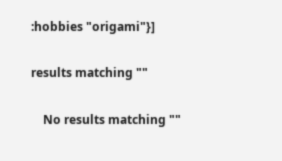:hobbies "origami"}]

results matching ""

    No results matching ""